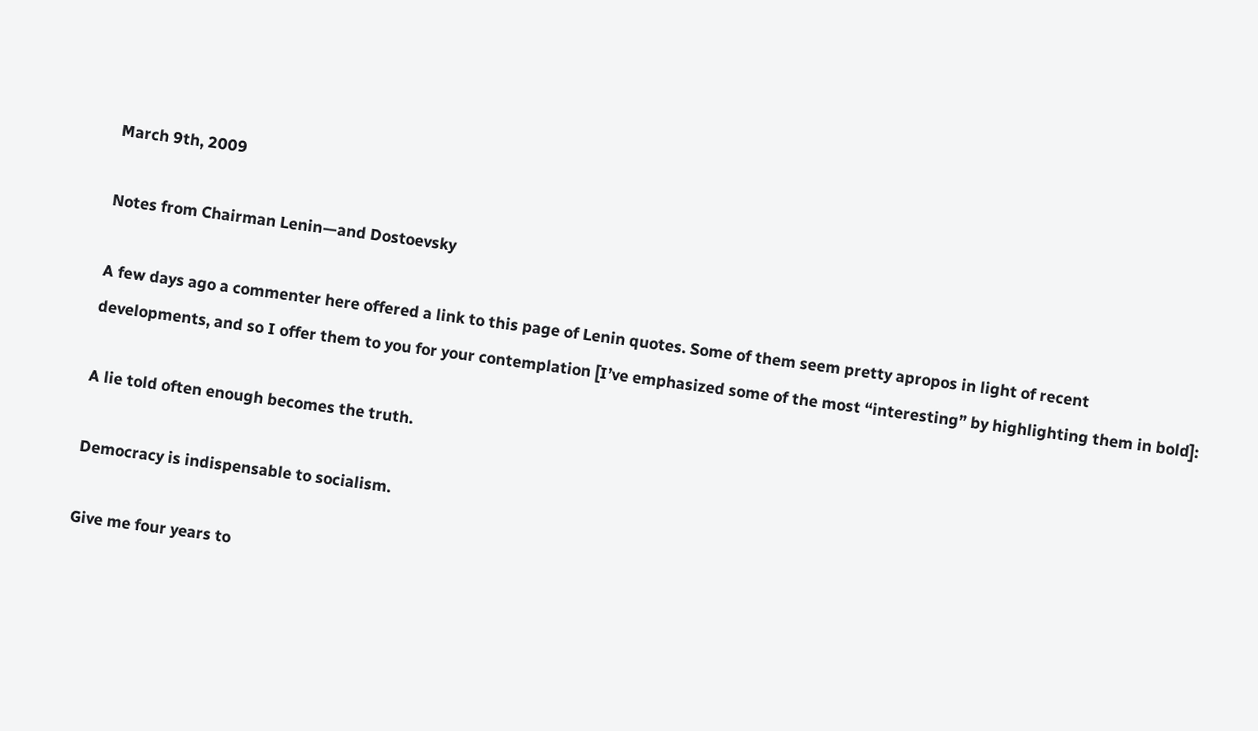March 9th, 2009

Notes from Chairman Lenin—and Dostoevsky

A few days ago a commenter here offered a link to this page of Lenin quotes. Some of them seem pretty apropos in light of recent developments, and so I offer them to you for your contemplation [I’ve emphasized some of the most “interesting” by highlighting them in bold]:

A lie told often enough becomes the truth.

Democracy is indispensable to socialism.

Give me four years to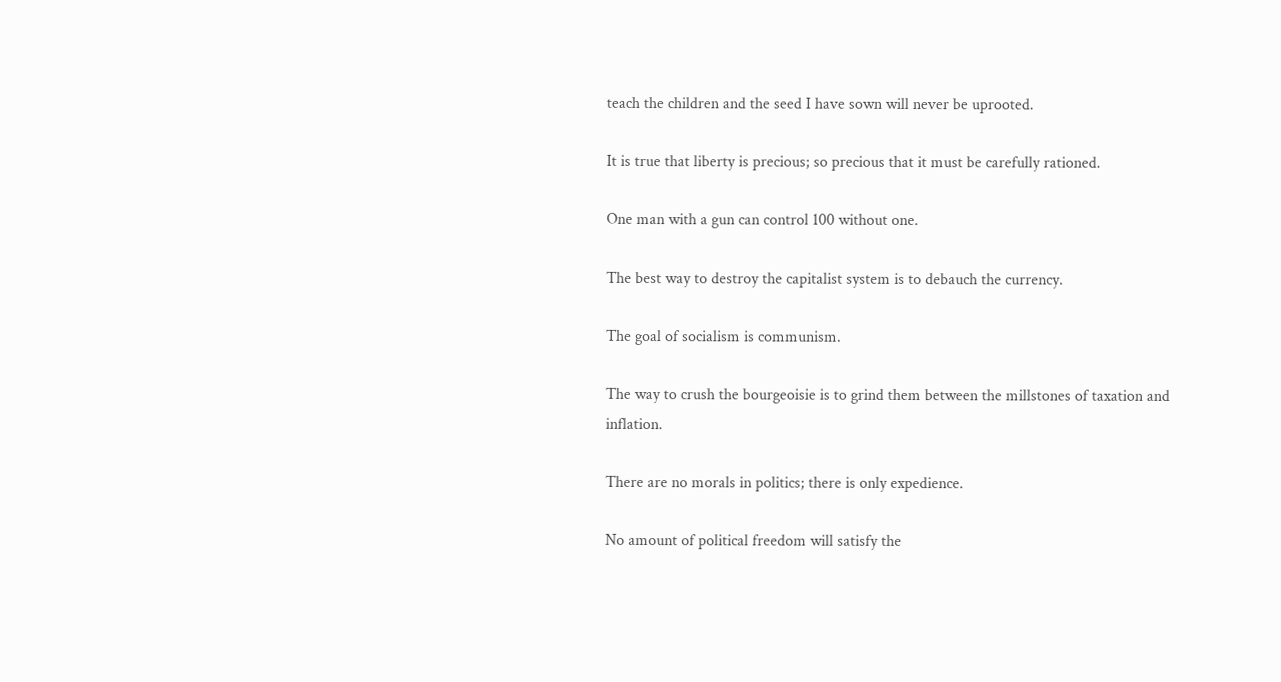teach the children and the seed I have sown will never be uprooted.

It is true that liberty is precious; so precious that it must be carefully rationed.

One man with a gun can control 100 without one.

The best way to destroy the capitalist system is to debauch the currency.

The goal of socialism is communism.

The way to crush the bourgeoisie is to grind them between the millstones of taxation and inflation.

There are no morals in politics; there is only expedience.

No amount of political freedom will satisfy the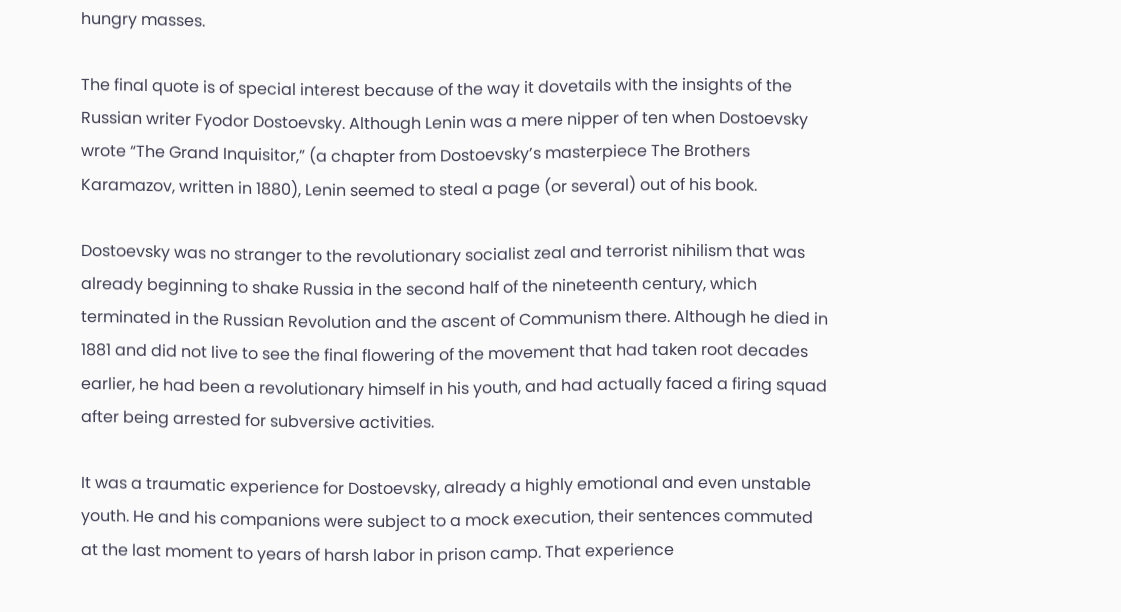hungry masses.

The final quote is of special interest because of the way it dovetails with the insights of the Russian writer Fyodor Dostoevsky. Although Lenin was a mere nipper of ten when Dostoevsky wrote “The Grand Inquisitor,” (a chapter from Dostoevsky’s masterpiece The Brothers Karamazov, written in 1880), Lenin seemed to steal a page (or several) out of his book.

Dostoevsky was no stranger to the revolutionary socialist zeal and terrorist nihilism that was already beginning to shake Russia in the second half of the nineteenth century, which terminated in the Russian Revolution and the ascent of Communism there. Although he died in 1881 and did not live to see the final flowering of the movement that had taken root decades earlier, he had been a revolutionary himself in his youth, and had actually faced a firing squad after being arrested for subversive activities.

It was a traumatic experience for Dostoevsky, already a highly emotional and even unstable youth. He and his companions were subject to a mock execution, their sentences commuted at the last moment to years of harsh labor in prison camp. That experience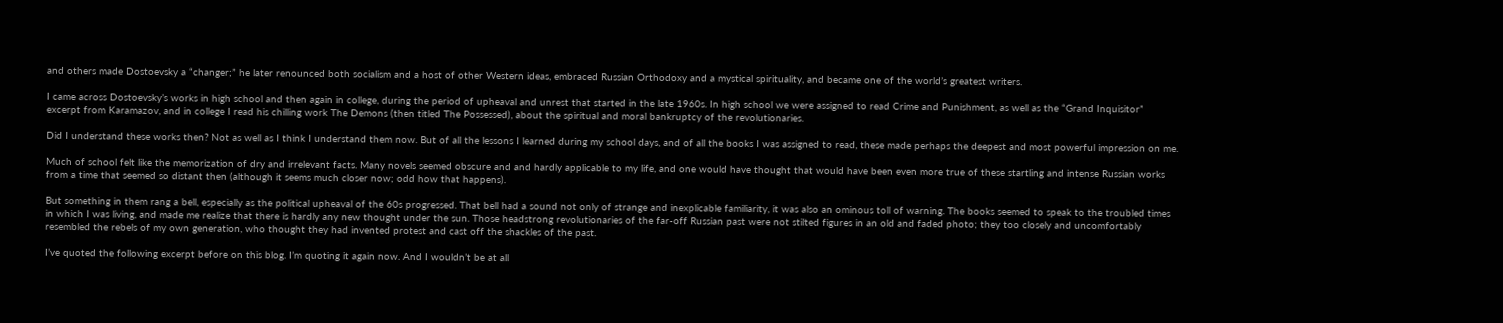and others made Dostoevsky a “changer;” he later renounced both socialism and a host of other Western ideas, embraced Russian Orthodoxy and a mystical spirituality, and became one of the world’s greatest writers.

I came across Dostoevsky’s works in high school and then again in college, during the period of upheaval and unrest that started in the late 1960s. In high school we were assigned to read Crime and Punishment, as well as the “Grand Inquisitor” excerpt from Karamazov, and in college I read his chilling work The Demons (then titled The Possessed), about the spiritual and moral bankruptcy of the revolutionaries.

Did I understand these works then? Not as well as I think I understand them now. But of all the lessons I learned during my school days, and of all the books I was assigned to read, these made perhaps the deepest and most powerful impression on me.

Much of school felt like the memorization of dry and irrelevant facts. Many novels seemed obscure and and hardly applicable to my life, and one would have thought that would have been even more true of these startling and intense Russian works from a time that seemed so distant then (although it seems much closer now; odd how that happens).

But something in them rang a bell, especially as the political upheaval of the 60s progressed. That bell had a sound not only of strange and inexplicable familiarity, it was also an ominous toll of warning. The books seemed to speak to the troubled times in which I was living, and made me realize that there is hardly any new thought under the sun. Those headstrong revolutionaries of the far-off Russian past were not stilted figures in an old and faded photo; they too closely and uncomfortably resembled the rebels of my own generation, who thought they had invented protest and cast off the shackles of the past.

I’ve quoted the following excerpt before on this blog. I’m quoting it again now. And I wouldn’t be at all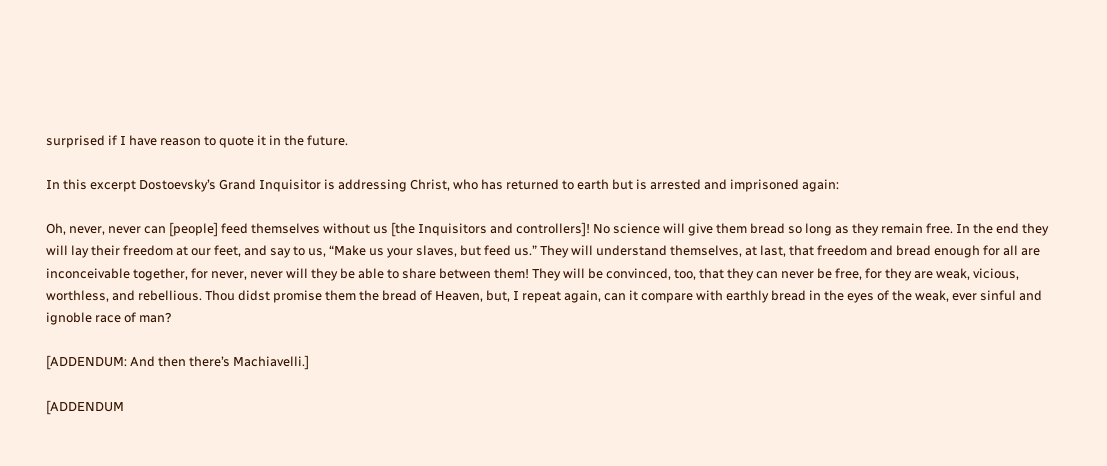surprised if I have reason to quote it in the future.

In this excerpt Dostoevsky’s Grand Inquisitor is addressing Christ, who has returned to earth but is arrested and imprisoned again:

Oh, never, never can [people] feed themselves without us [the Inquisitors and controllers]! No science will give them bread so long as they remain free. In the end they will lay their freedom at our feet, and say to us, “Make us your slaves, but feed us.” They will understand themselves, at last, that freedom and bread enough for all are inconceivable together, for never, never will they be able to share between them! They will be convinced, too, that they can never be free, for they are weak, vicious, worthless, and rebellious. Thou didst promise them the bread of Heaven, but, I repeat again, can it compare with earthly bread in the eyes of the weak, ever sinful and ignoble race of man?

[ADDENDUM: And then there’s Machiavelli.]

[ADDENDUM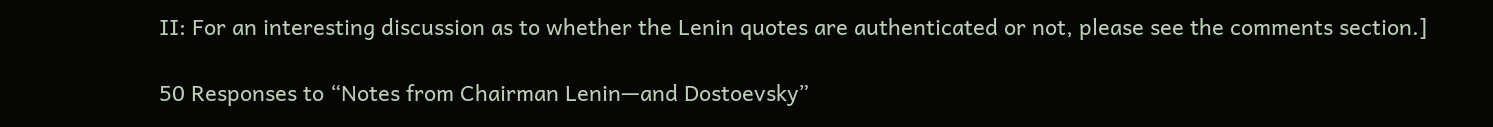II: For an interesting discussion as to whether the Lenin quotes are authenticated or not, please see the comments section.]

50 Responses to “Notes from Chairman Lenin—and Dostoevsky”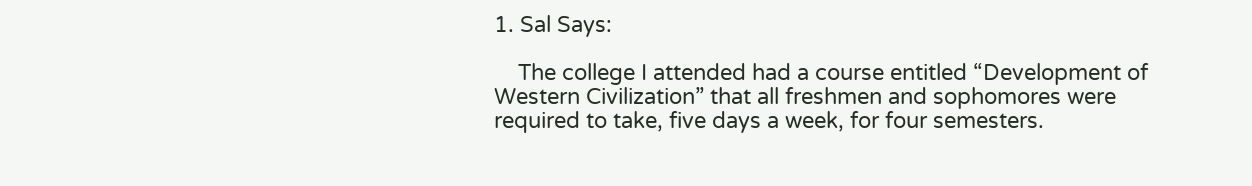1. Sal Says:

    The college I attended had a course entitled “Development of Western Civilization” that all freshmen and sophomores were required to take, five days a week, for four semesters.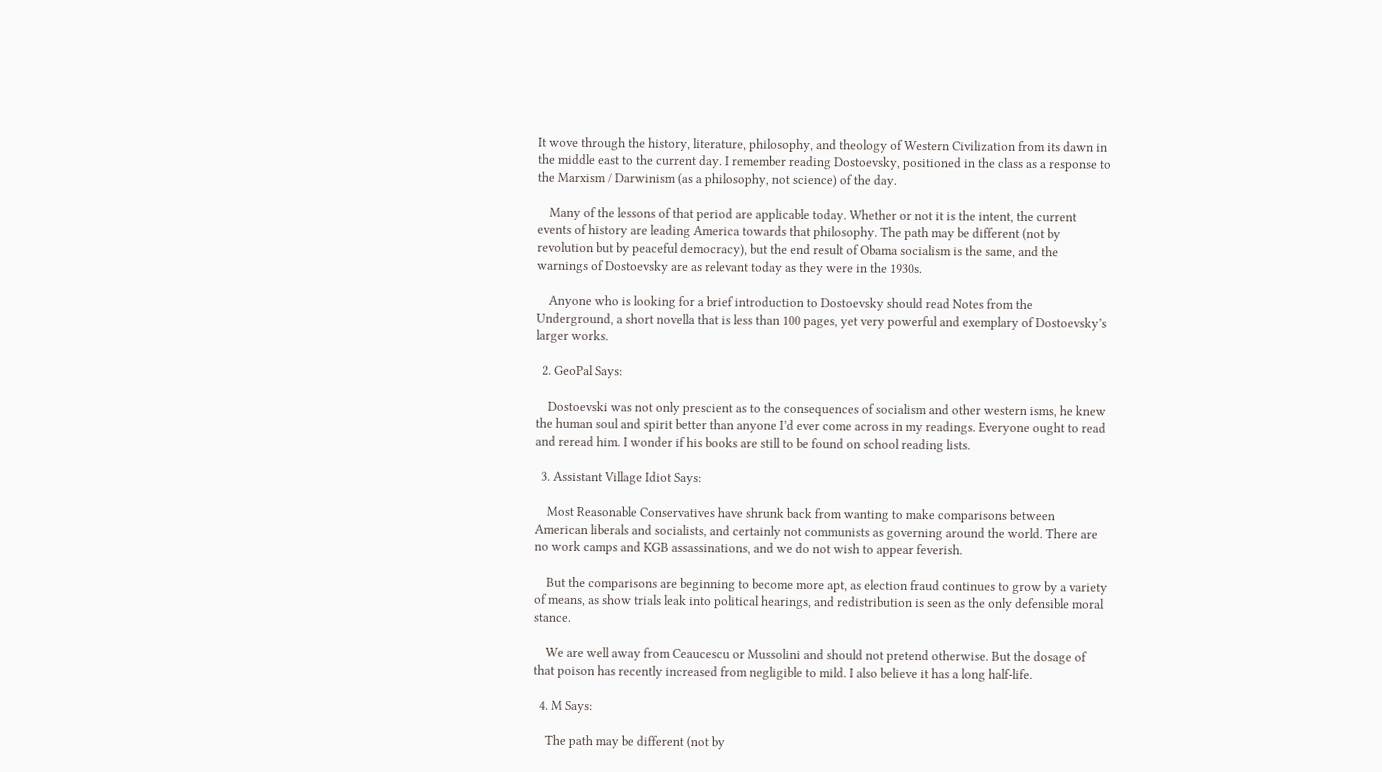It wove through the history, literature, philosophy, and theology of Western Civilization from its dawn in the middle east to the current day. I remember reading Dostoevsky, positioned in the class as a response to the Marxism / Darwinism (as a philosophy, not science) of the day.

    Many of the lessons of that period are applicable today. Whether or not it is the intent, the current events of history are leading America towards that philosophy. The path may be different (not by revolution but by peaceful democracy), but the end result of Obama socialism is the same, and the warnings of Dostoevsky are as relevant today as they were in the 1930s.

    Anyone who is looking for a brief introduction to Dostoevsky should read Notes from the Underground, a short novella that is less than 100 pages, yet very powerful and exemplary of Dostoevsky’s larger works.

  2. GeoPal Says:

    Dostoevski was not only prescient as to the consequences of socialism and other western isms, he knew the human soul and spirit better than anyone I’d ever come across in my readings. Everyone ought to read and reread him. I wonder if his books are still to be found on school reading lists.

  3. Assistant Village Idiot Says:

    Most Reasonable Conservatives have shrunk back from wanting to make comparisons between American liberals and socialists, and certainly not communists as governing around the world. There are no work camps and KGB assassinations, and we do not wish to appear feverish.

    But the comparisons are beginning to become more apt, as election fraud continues to grow by a variety of means, as show trials leak into political hearings, and redistribution is seen as the only defensible moral stance.

    We are well away from Ceaucescu or Mussolini and should not pretend otherwise. But the dosage of that poison has recently increased from negligible to mild. I also believe it has a long half-life.

  4. M Says:

    The path may be different (not by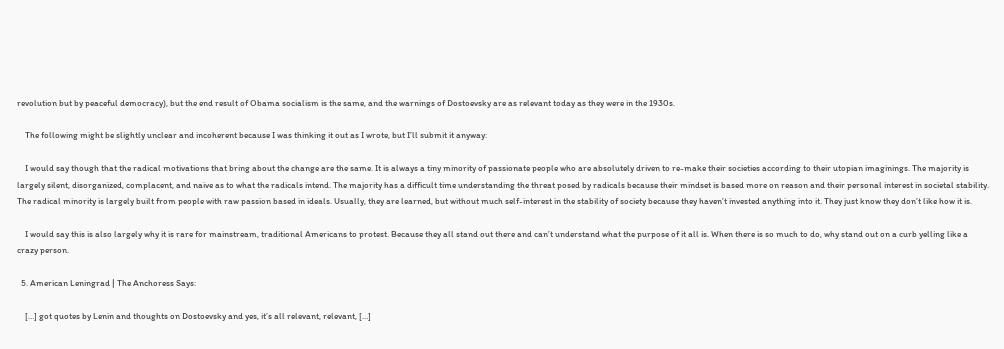revolution but by peaceful democracy), but the end result of Obama socialism is the same, and the warnings of Dostoevsky are as relevant today as they were in the 1930s.

    The following might be slightly unclear and incoherent because I was thinking it out as I wrote, but I’ll submit it anyway:

    I would say though that the radical motivations that bring about the change are the same. It is always a tiny minority of passionate people who are absolutely driven to re-make their societies according to their utopian imaginings. The majority is largely silent, disorganized, complacent, and naive as to what the radicals intend. The majority has a difficult time understanding the threat posed by radicals because their mindset is based more on reason and their personal interest in societal stability. The radical minority is largely built from people with raw passion based in ideals. Usually, they are learned, but without much self-interest in the stability of society because they haven’t invested anything into it. They just know they don’t like how it is.

    I would say this is also largely why it is rare for mainstream, traditional Americans to protest. Because they all stand out there and can’t understand what the purpose of it all is. When there is so much to do, why stand out on a curb yelling like a crazy person.

  5. American Leningrad | The Anchoress Says:

    […] got quotes by Lenin and thoughts on Dostoevsky and yes, it’s all relevant, relevant, […]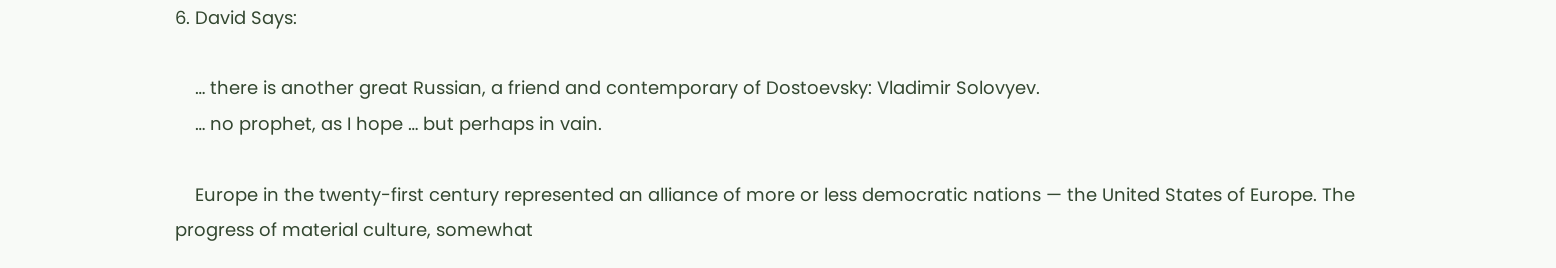6. David Says:

    … there is another great Russian, a friend and contemporary of Dostoevsky: Vladimir Solovyev.
    … no prophet, as I hope … but perhaps in vain.

    Europe in the twenty-first century represented an alliance of more or less democratic nations — the United States of Europe. The progress of material culture, somewhat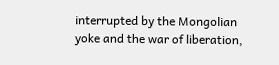interrupted by the Mongolian yoke and the war of liberation,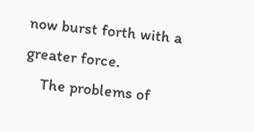now burst forth with a greater force.
    The problems of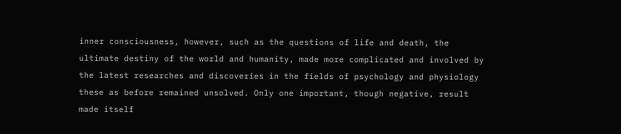inner consciousness, however, such as the questions of life and death, the ultimate destiny of the world and humanity, made more complicated and involved by the latest researches and discoveries in the fields of psychology and physiology these as before remained unsolved. Only one important, though negative, result made itself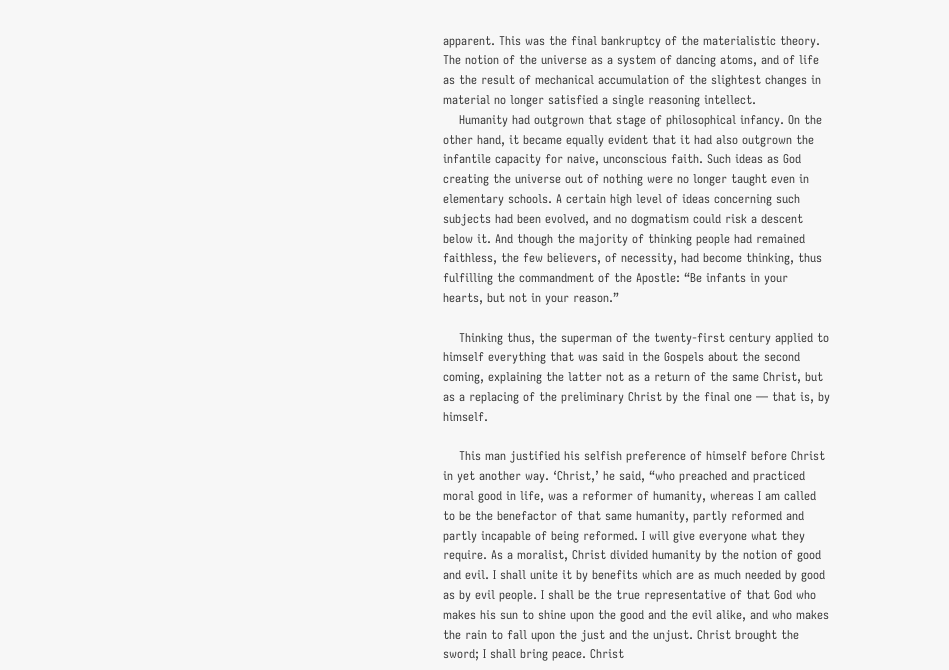apparent. This was the final bankruptcy of the materialistic theory. The notion of the universe as a system of dancing atoms, and of life as the result of mechanical accumulation of the slightest changes in material no longer satisfied a single reasoning intellect.
    Humanity had outgrown that stage of philosophical infancy. On the other hand, it became equally evident that it had also outgrown the infantile capacity for naive, unconscious faith. Such ideas as God creating the universe out of nothing were no longer taught even in elementary schools. A certain high level of ideas concerning such subjects had been evolved, and no dogmatism could risk a descent below it. And though the majority of thinking people had remained faithless, the few believers, of necessity, had become thinking, thus fulfilling the commandment of the Apostle: “Be infants in your hearts, but not in your reason.”

    Thinking thus, the superman of the twenty-first century applied to himself everything that was said in the Gospels about the second coming, explaining the latter not as a return of the same Christ, but as a replacing of the preliminary Christ by the final one — that is, by himself.

    This man justified his selfish preference of himself before Christ in yet another way. ‘Christ,’ he said, “who preached and practiced moral good in life, was a reformer of humanity, whereas I am called to be the benefactor of that same humanity, partly reformed and partly incapable of being reformed. I will give everyone what they require. As a moralist, Christ divided humanity by the notion of good and evil. I shall unite it by benefits which are as much needed by good as by evil people. I shall be the true representative of that God who makes his sun to shine upon the good and the evil alike, and who makes the rain to fall upon the just and the unjust. Christ brought the sword; I shall bring peace. Christ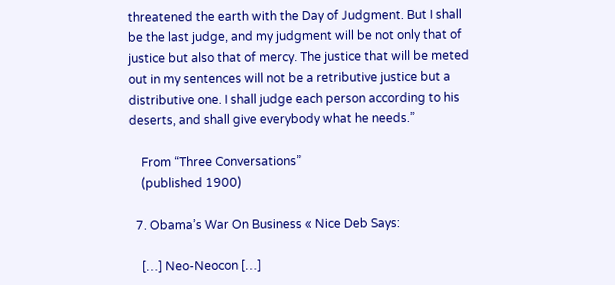threatened the earth with the Day of Judgment. But I shall be the last judge, and my judgment will be not only that of justice but also that of mercy. The justice that will be meted out in my sentences will not be a retributive justice but a distributive one. I shall judge each person according to his deserts, and shall give everybody what he needs.”

    From “Three Conversations”
    (published 1900)

  7. Obama’s War On Business « Nice Deb Says:

    […] Neo-Neocon […]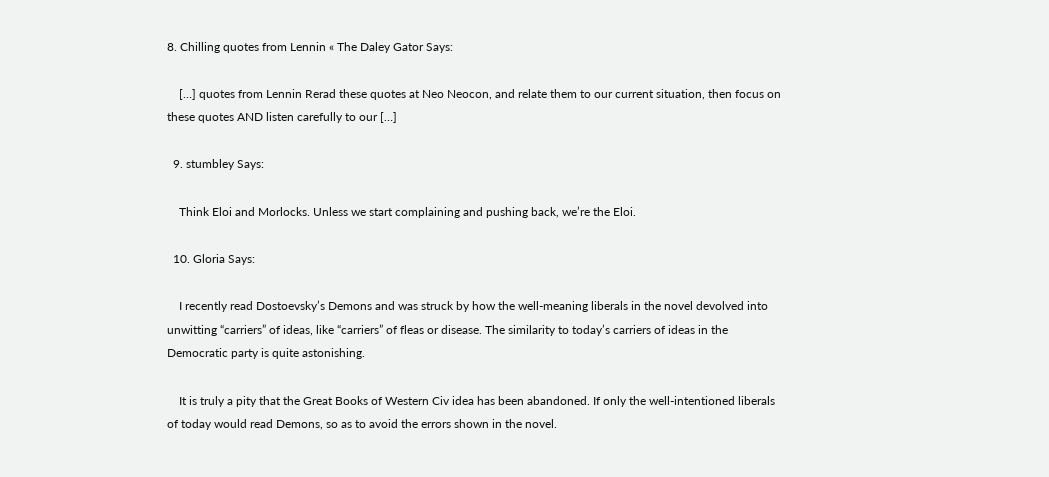8. Chilling quotes from Lennin « The Daley Gator Says:

    […] quotes from Lennin Rerad these quotes at Neo Neocon, and relate them to our current situation, then focus on these quotes AND listen carefully to our […]

  9. stumbley Says:

    Think Eloi and Morlocks. Unless we start complaining and pushing back, we’re the Eloi.

  10. Gloria Says:

    I recently read Dostoevsky’s Demons and was struck by how the well-meaning liberals in the novel devolved into unwitting “carriers” of ideas, like “carriers” of fleas or disease. The similarity to today’s carriers of ideas in the Democratic party is quite astonishing.

    It is truly a pity that the Great Books of Western Civ idea has been abandoned. If only the well-intentioned liberals of today would read Demons, so as to avoid the errors shown in the novel.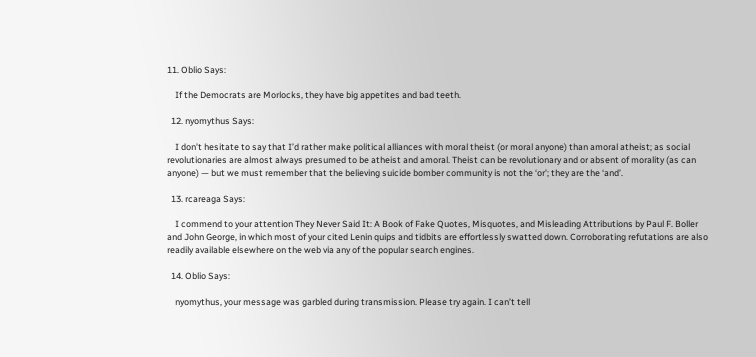11. Oblio Says:

    If the Democrats are Morlocks, they have big appetites and bad teeth.

  12. nyomythus Says:

    I don’t hesitate to say that I’d rather make political alliances with moral theist (or moral anyone) than amoral atheist; as social revolutionaries are almost always presumed to be atheist and amoral. Theist can be revolutionary and or absent of morality (as can anyone) — but we must remember that the believing suicide bomber community is not the ‘or’; they are the ‘and’.

  13. rcareaga Says:

    I commend to your attention They Never Said It: A Book of Fake Quotes, Misquotes, and Misleading Attributions by Paul F. Boller and John George, in which most of your cited Lenin quips and tidbits are effortlessly swatted down. Corroborating refutations are also readily available elsewhere on the web via any of the popular search engines.

  14. Oblio Says:

    nyomythus, your message was garbled during transmission. Please try again. I can’t tell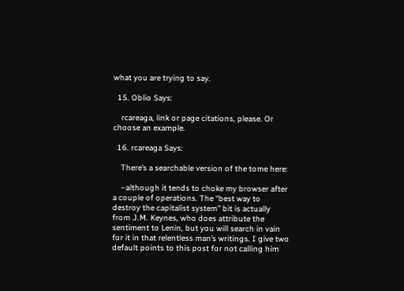what you are trying to say.

  15. Oblio Says:

    rcareaga, link or page citations, please. Or choose an example.

  16. rcareaga Says:

    There’s a searchable version of the tome here:

    –although it tends to choke my browser after a couple of operations. The “best way to destroy the capitalist system” bit is actually from J.M. Keynes, who does attribute the sentiment to Lenin, but you will search in vain for it in that relentless man’s writings. I give two default points to this post for not calling him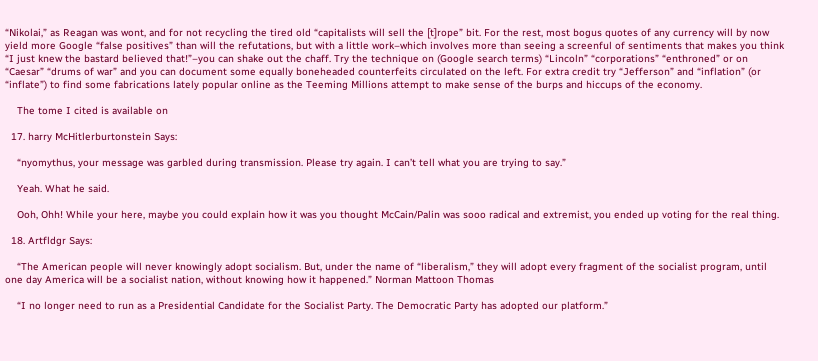“Nikolai,” as Reagan was wont, and for not recycling the tired old “capitalists will sell the [t]rope” bit. For the rest, most bogus quotes of any currency will by now yield more Google “false positives” than will the refutations, but with a little work–which involves more than seeing a screenful of sentiments that makes you think “I just knew the bastard believed that!”–you can shake out the chaff. Try the technique on (Google search terms) “Lincoln” “corporations” “enthroned” or on “Caesar” “drums of war” and you can document some equally boneheaded counterfeits circulated on the left. For extra credit try “Jefferson” and “inflation” (or “inflate”) to find some fabrications lately popular online as the Teeming Millions attempt to make sense of the burps and hiccups of the economy.

    The tome I cited is available on

  17. harry McHitlerburtonstein Says:

    “nyomythus, your message was garbled during transmission. Please try again. I can’t tell what you are trying to say.”

    Yeah. What he said.

    Ooh, Ohh! While your here, maybe you could explain how it was you thought McCain/Palin was sooo radical and extremist, you ended up voting for the real thing.

  18. Artfldgr Says:

    “The American people will never knowingly adopt socialism. But, under the name of “liberalism,” they will adopt every fragment of the socialist program, until one day America will be a socialist nation, without knowing how it happened.” Norman Mattoon Thomas

    “I no longer need to run as a Presidential Candidate for the Socialist Party. The Democratic Party has adopted our platform.”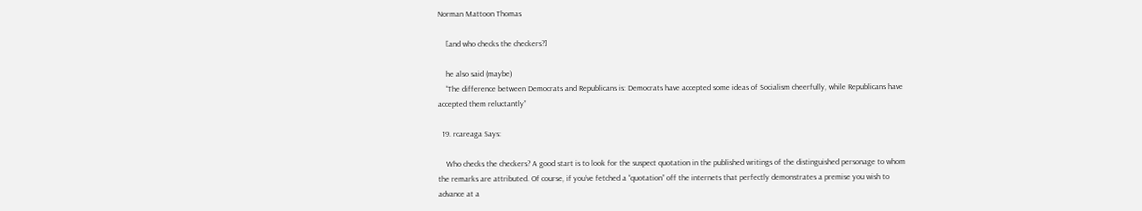Norman Mattoon Thomas

    [and who checks the checkers?]

    he also said (maybe)
    “The difference between Democrats and Republicans is: Democrats have accepted some ideas of Socialism cheerfully, while Republicans have accepted them reluctantly”

  19. rcareaga Says:

    Who checks the checkers? A good start is to look for the suspect quotation in the published writings of the distinguished personage to whom the remarks are attributed. Of course, if you’ve fetched a “quotation” off the internets that perfectly demonstrates a premise you wish to advance at a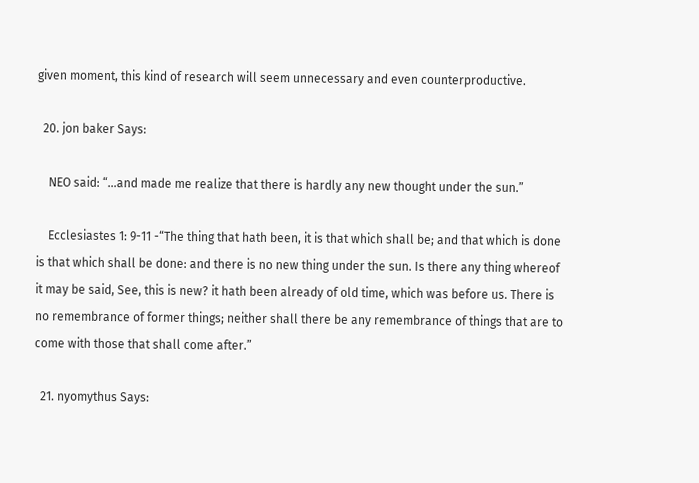given moment, this kind of research will seem unnecessary and even counterproductive.

  20. jon baker Says:

    NEO said: “…and made me realize that there is hardly any new thought under the sun.”

    Ecclesiastes 1: 9-11 -“The thing that hath been, it is that which shall be; and that which is done is that which shall be done: and there is no new thing under the sun. Is there any thing whereof it may be said, See, this is new? it hath been already of old time, which was before us. There is no remembrance of former things; neither shall there be any remembrance of things that are to come with those that shall come after.”

  21. nyomythus Says: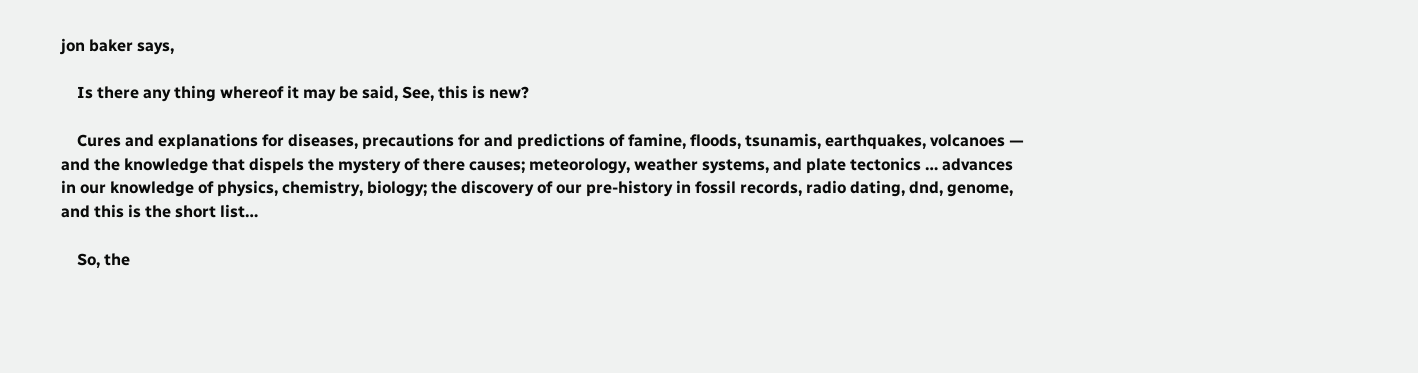jon baker says,

    Is there any thing whereof it may be said, See, this is new?

    Cures and explanations for diseases, precautions for and predictions of famine, floods, tsunamis, earthquakes, volcanoes — and the knowledge that dispels the mystery of there causes; meteorology, weather systems, and plate tectonics … advances in our knowledge of physics, chemistry, biology; the discovery of our pre-history in fossil records, radio dating, dnd, genome, and this is the short list…

    So, the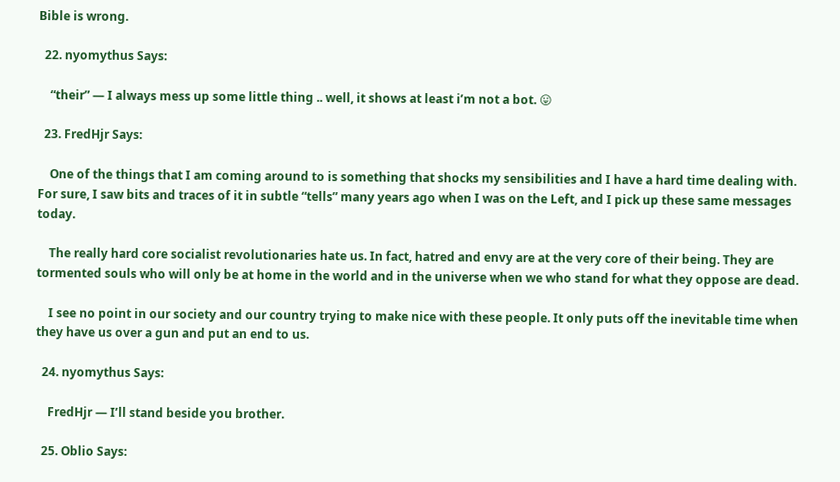Bible is wrong.

  22. nyomythus Says:

    “their” — I always mess up some little thing .. well, it shows at least i’m not a bot. 😛

  23. FredHjr Says:

    One of the things that I am coming around to is something that shocks my sensibilities and I have a hard time dealing with. For sure, I saw bits and traces of it in subtle “tells” many years ago when I was on the Left, and I pick up these same messages today.

    The really hard core socialist revolutionaries hate us. In fact, hatred and envy are at the very core of their being. They are tormented souls who will only be at home in the world and in the universe when we who stand for what they oppose are dead.

    I see no point in our society and our country trying to make nice with these people. It only puts off the inevitable time when they have us over a gun and put an end to us.

  24. nyomythus Says:

    FredHjr — I’ll stand beside you brother.

  25. Oblio Says: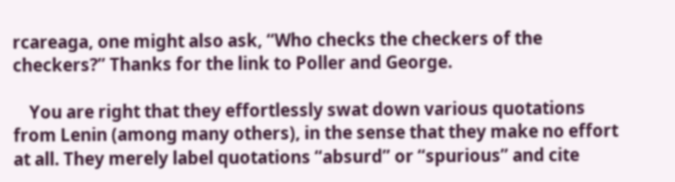rcareaga, one might also ask, “Who checks the checkers of the checkers?” Thanks for the link to Poller and George.

    You are right that they effortlessly swat down various quotations from Lenin (among many others), in the sense that they make no effort at all. They merely label quotations “absurd” or “spurious” and cite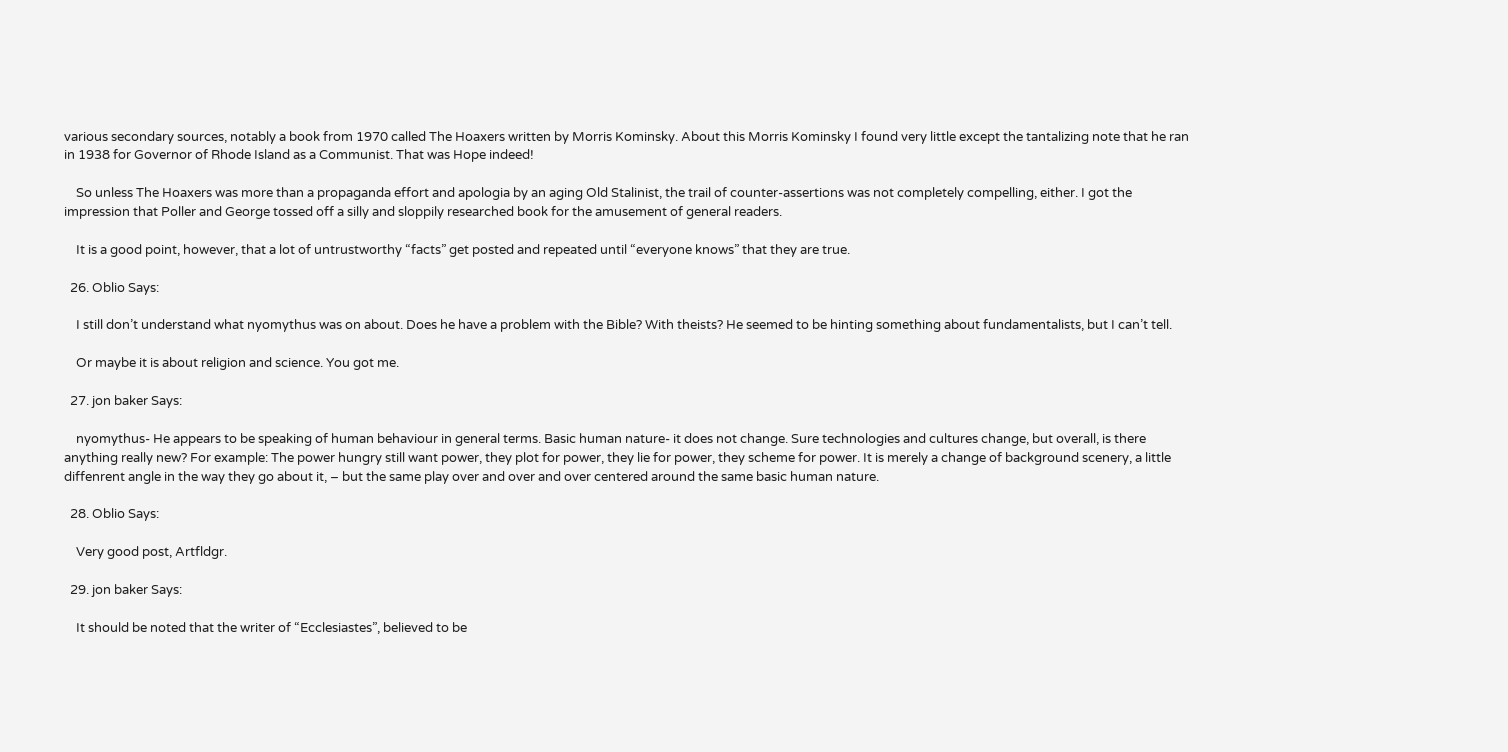various secondary sources, notably a book from 1970 called The Hoaxers written by Morris Kominsky. About this Morris Kominsky I found very little except the tantalizing note that he ran in 1938 for Governor of Rhode Island as a Communist. That was Hope indeed!

    So unless The Hoaxers was more than a propaganda effort and apologia by an aging Old Stalinist, the trail of counter-assertions was not completely compelling, either. I got the impression that Poller and George tossed off a silly and sloppily researched book for the amusement of general readers.

    It is a good point, however, that a lot of untrustworthy “facts” get posted and repeated until “everyone knows” that they are true.

  26. Oblio Says:

    I still don’t understand what nyomythus was on about. Does he have a problem with the Bible? With theists? He seemed to be hinting something about fundamentalists, but I can’t tell.

    Or maybe it is about religion and science. You got me.

  27. jon baker Says:

    nyomythus- He appears to be speaking of human behaviour in general terms. Basic human nature- it does not change. Sure technologies and cultures change, but overall, is there anything really new? For example: The power hungry still want power, they plot for power, they lie for power, they scheme for power. It is merely a change of background scenery, a little diffenrent angle in the way they go about it, – but the same play over and over and over centered around the same basic human nature.

  28. Oblio Says:

    Very good post, Artfldgr.

  29. jon baker Says:

    It should be noted that the writer of “Ecclesiastes”, believed to be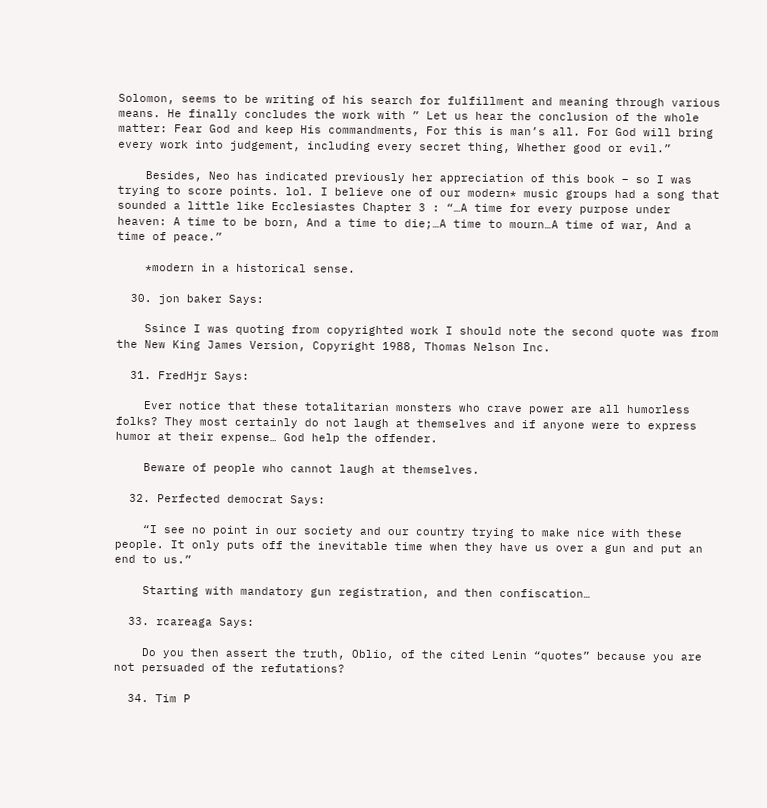Solomon, seems to be writing of his search for fulfillment and meaning through various means. He finally concludes the work with ” Let us hear the conclusion of the whole matter: Fear God and keep His commandments, For this is man’s all. For God will bring every work into judgement, including every secret thing, Whether good or evil.”

    Besides, Neo has indicated previously her appreciation of this book – so I was trying to score points. lol. I believe one of our modern* music groups had a song that sounded a little like Ecclesiastes Chapter 3 : “…A time for every purpose under heaven: A time to be born, And a time to die;…A time to mourn…A time of war, And a time of peace.”

    *modern in a historical sense.

  30. jon baker Says:

    Ssince I was quoting from copyrighted work I should note the second quote was from the New King James Version, Copyright 1988, Thomas Nelson Inc.

  31. FredHjr Says:

    Ever notice that these totalitarian monsters who crave power are all humorless folks? They most certainly do not laugh at themselves and if anyone were to express humor at their expense… God help the offender.

    Beware of people who cannot laugh at themselves.

  32. Perfected democrat Says:

    “I see no point in our society and our country trying to make nice with these people. It only puts off the inevitable time when they have us over a gun and put an end to us.”

    Starting with mandatory gun registration, and then confiscation…

  33. rcareaga Says:

    Do you then assert the truth, Oblio, of the cited Lenin “quotes” because you are not persuaded of the refutations?

  34. Tim P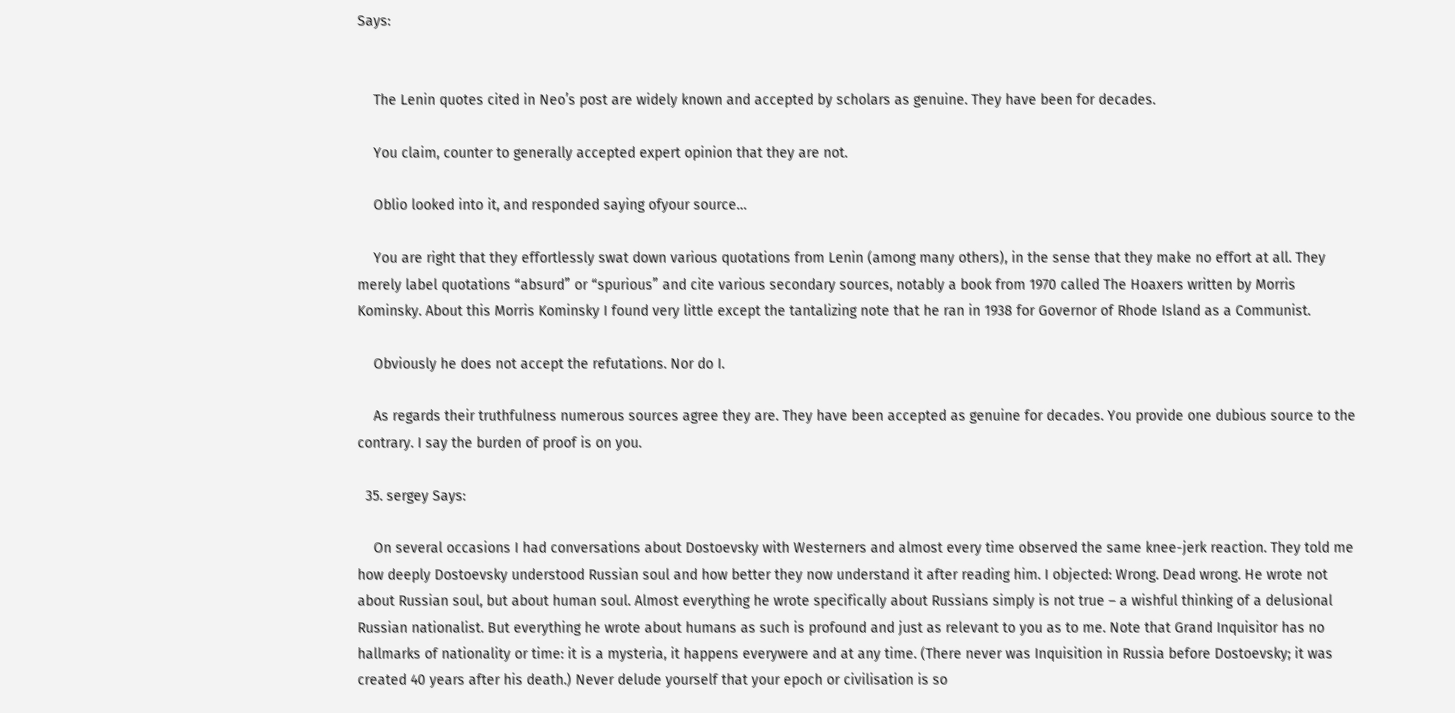Says:


    The Lenin quotes cited in Neo’s post are widely known and accepted by scholars as genuine. They have been for decades.

    You claim, counter to generally accepted expert opinion that they are not.

    Oblio looked into it, and responded saying ofyour source…

    You are right that they effortlessly swat down various quotations from Lenin (among many others), in the sense that they make no effort at all. They merely label quotations “absurd” or “spurious” and cite various secondary sources, notably a book from 1970 called The Hoaxers written by Morris Kominsky. About this Morris Kominsky I found very little except the tantalizing note that he ran in 1938 for Governor of Rhode Island as a Communist.

    Obviously he does not accept the refutations. Nor do I.

    As regards their truthfulness numerous sources agree they are. They have been accepted as genuine for decades. You provide one dubious source to the contrary. I say the burden of proof is on you.

  35. sergey Says:

    On several occasions I had conversations about Dostoevsky with Westerners and almost every time observed the same knee-jerk reaction. They told me how deeply Dostoevsky understood Russian soul and how better they now understand it after reading him. I objected: Wrong. Dead wrong. He wrote not about Russian soul, but about human soul. Almost everything he wrote specifically about Russians simply is not true – a wishful thinking of a delusional Russian nationalist. But everything he wrote about humans as such is profound and just as relevant to you as to me. Note that Grand Inquisitor has no hallmarks of nationality or time: it is a mysteria, it happens everywere and at any time. (There never was Inquisition in Russia before Dostoevsky; it was created 40 years after his death.) Never delude yourself that your epoch or civilisation is so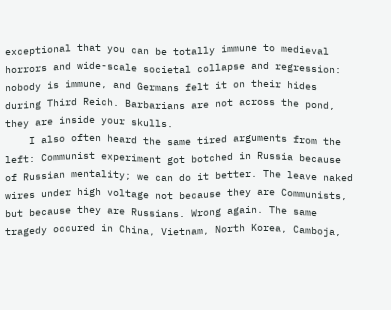exceptional that you can be totally immune to medieval horrors and wide-scale societal collapse and regression: nobody is immune, and Germans felt it on their hides during Third Reich. Barbarians are not across the pond, they are inside your skulls.
    I also often heard the same tired arguments from the left: Communist experiment got botched in Russia because of Russian mentality; we can do it better. The leave naked wires under high voltage not because they are Communists, but because they are Russians. Wrong again. The same tragedy occured in China, Vietnam, North Korea, Camboja,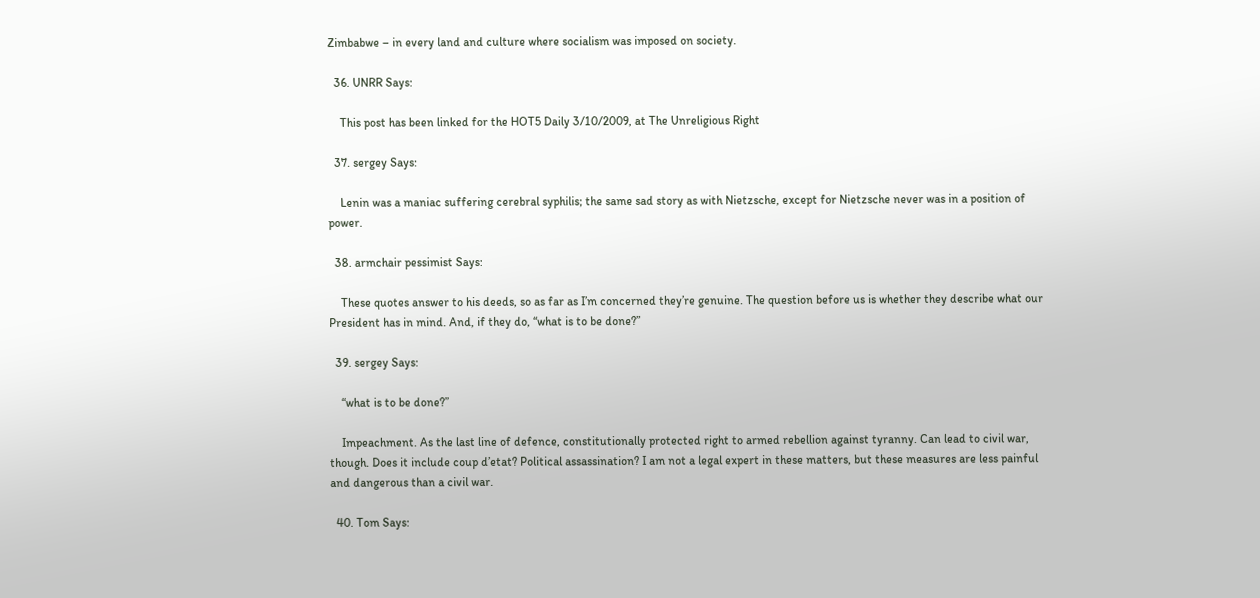Zimbabwe – in every land and culture where socialism was imposed on society.

  36. UNRR Says:

    This post has been linked for the HOT5 Daily 3/10/2009, at The Unreligious Right

  37. sergey Says:

    Lenin was a maniac suffering cerebral syphilis; the same sad story as with Nietzsche, except for Nietzsche never was in a position of power.

  38. armchair pessimist Says:

    These quotes answer to his deeds, so as far as I’m concerned they’re genuine. The question before us is whether they describe what our President has in mind. And, if they do, “what is to be done?”

  39. sergey Says:

    “what is to be done?”

    Impeachment. As the last line of defence, constitutionally protected right to armed rebellion against tyranny. Can lead to civil war, though. Does it include coup d’etat? Political assassination? I am not a legal expert in these matters, but these measures are less painful and dangerous than a civil war.

  40. Tom Says: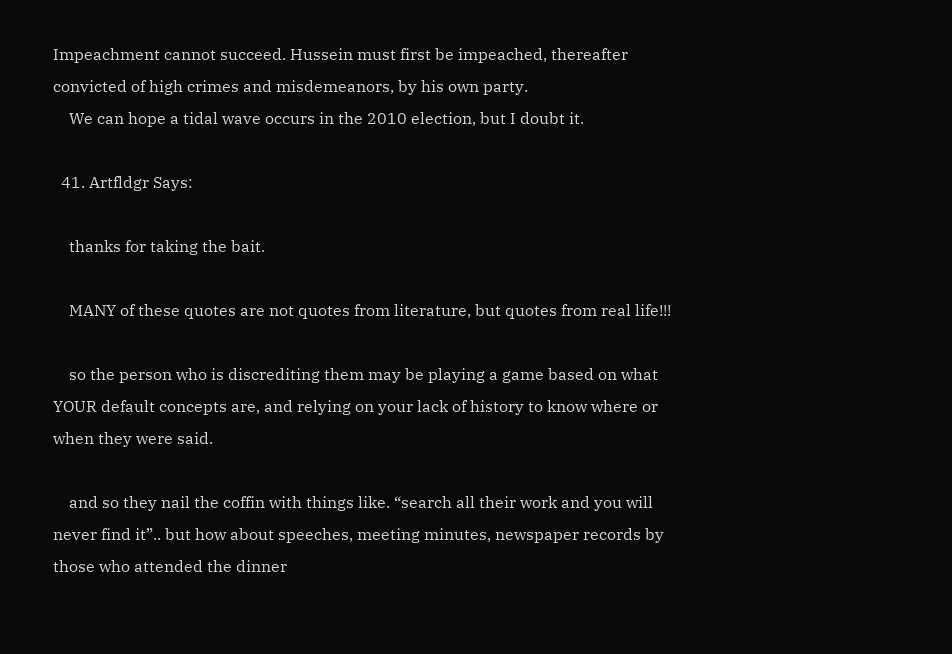Impeachment cannot succeed. Hussein must first be impeached, thereafter convicted of high crimes and misdemeanors, by his own party.
    We can hope a tidal wave occurs in the 2010 election, but I doubt it.

  41. Artfldgr Says:

    thanks for taking the bait.

    MANY of these quotes are not quotes from literature, but quotes from real life!!!

    so the person who is discrediting them may be playing a game based on what YOUR default concepts are, and relying on your lack of history to know where or when they were said.

    and so they nail the coffin with things like. “search all their work and you will never find it”.. but how about speeches, meeting minutes, newspaper records by those who attended the dinner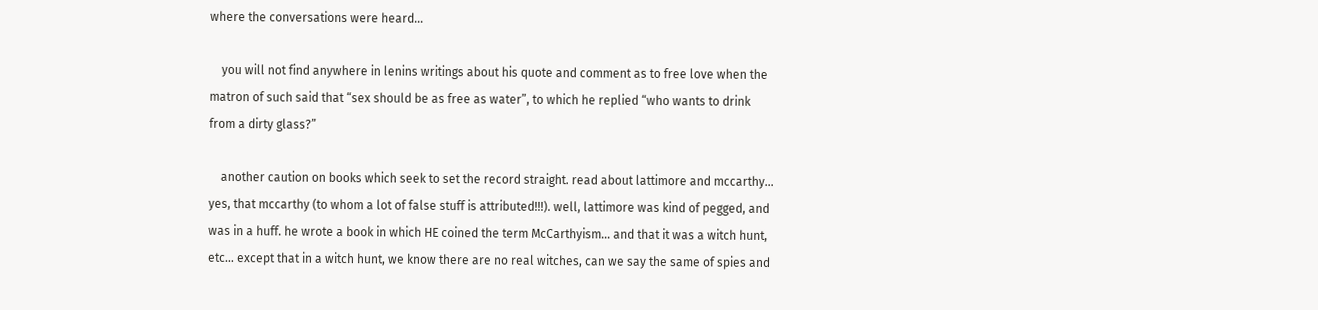where the conversations were heard…

    you will not find anywhere in lenins writings about his quote and comment as to free love when the matron of such said that “sex should be as free as water”, to which he replied “who wants to drink from a dirty glass?”

    another caution on books which seek to set the record straight. read about lattimore and mccarthy… yes, that mccarthy (to whom a lot of false stuff is attributed!!!). well, lattimore was kind of pegged, and was in a huff. he wrote a book in which HE coined the term McCarthyism… and that it was a witch hunt, etc… except that in a witch hunt, we know there are no real witches, can we say the same of spies and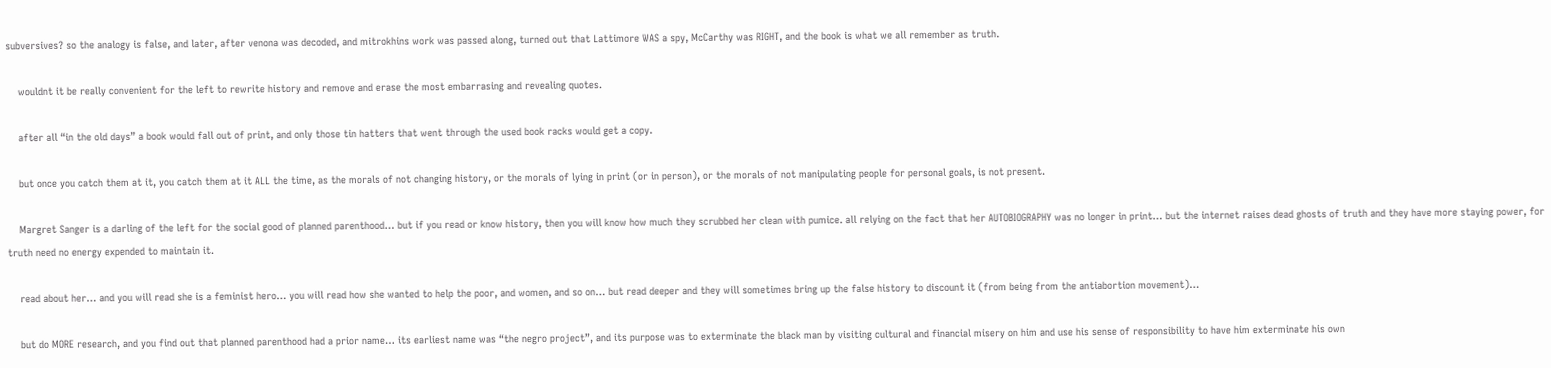subversives? so the analogy is false, and later, after venona was decoded, and mitrokhins work was passed along, turned out that Lattimore WAS a spy, McCarthy was RIGHT, and the book is what we all remember as truth.

    wouldnt it be really convenient for the left to rewrite history and remove and erase the most embarrasing and revealing quotes.

    after all “in the old days” a book would fall out of print, and only those tin hatters that went through the used book racks would get a copy.

    but once you catch them at it, you catch them at it ALL the time, as the morals of not changing history, or the morals of lying in print (or in person), or the morals of not manipulating people for personal goals, is not present.

    Margret Sanger is a darling of the left for the social good of planned parenthood… but if you read or know history, then you will know how much they scrubbed her clean with pumice. all relying on the fact that her AUTOBIOGRAPHY was no longer in print… but the internet raises dead ghosts of truth and they have more staying power, for truth need no energy expended to maintain it.

    read about her… and you will read she is a feminist hero… you will read how she wanted to help the poor, and women, and so on… but read deeper and they will sometimes bring up the false history to discount it (from being from the antiabortion movement)…

    but do MORE research, and you find out that planned parenthood had a prior name… its earliest name was “the negro project”, and its purpose was to exterminate the black man by visiting cultural and financial misery on him and use his sense of responsibility to have him exterminate his own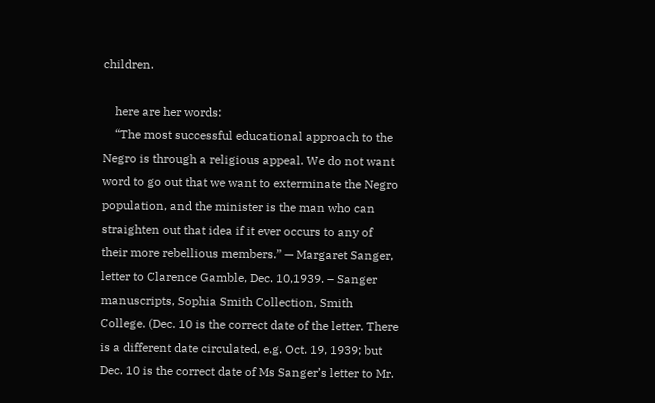children.

    here are her words:
    “The most successful educational approach to the Negro is through a religious appeal. We do not want word to go out that we want to exterminate the Negro population, and the minister is the man who can straighten out that idea if it ever occurs to any of their more rebellious members.” — Margaret Sanger, letter to Clarence Gamble, Dec. 10,1939. – Sanger manuscripts, Sophia Smith Collection, Smith College. (Dec. 10 is the correct date of the letter. There is a different date circulated, e.g. Oct. 19, 1939; but Dec. 10 is the correct date of Ms Sanger’s letter to Mr.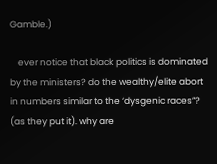Gamble.)

    ever notice that black politics is dominated by the ministers? do the wealthy/elite abort in numbers similar to the ‘dysgenic races”? (as they put it). why are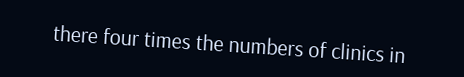there four times the numbers of clinics in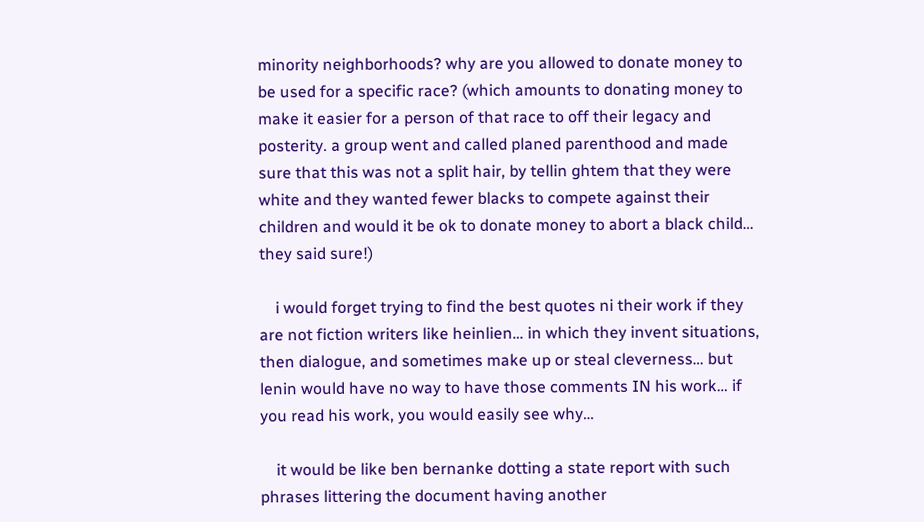minority neighborhoods? why are you allowed to donate money to be used for a specific race? (which amounts to donating money to make it easier for a person of that race to off their legacy and posterity. a group went and called planed parenthood and made sure that this was not a split hair, by tellin ghtem that they were white and they wanted fewer blacks to compete against their children and would it be ok to donate money to abort a black child… they said sure!)

    i would forget trying to find the best quotes ni their work if they are not fiction writers like heinlien… in which they invent situations, then dialogue, and sometimes make up or steal cleverness… but lenin would have no way to have those comments IN his work… if you read his work, you would easily see why…

    it would be like ben bernanke dotting a state report with such phrases littering the document having another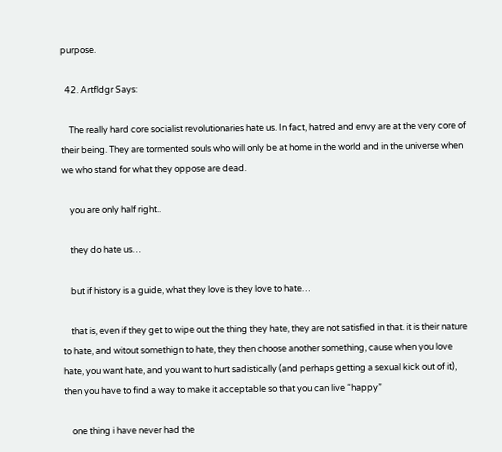purpose.

  42. Artfldgr Says:

    The really hard core socialist revolutionaries hate us. In fact, hatred and envy are at the very core of their being. They are tormented souls who will only be at home in the world and in the universe when we who stand for what they oppose are dead.

    you are only half right..

    they do hate us…

    but if history is a guide, what they love is they love to hate…

    that is, even if they get to wipe out the thing they hate, they are not satisfied in that. it is their nature to hate, and witout somethign to hate, they then choose another something, cause when you love hate, you want hate, and you want to hurt sadistically (and perhaps getting a sexual kick out of it), then you have to find a way to make it acceptable so that you can live “happy”

    one thing i have never had the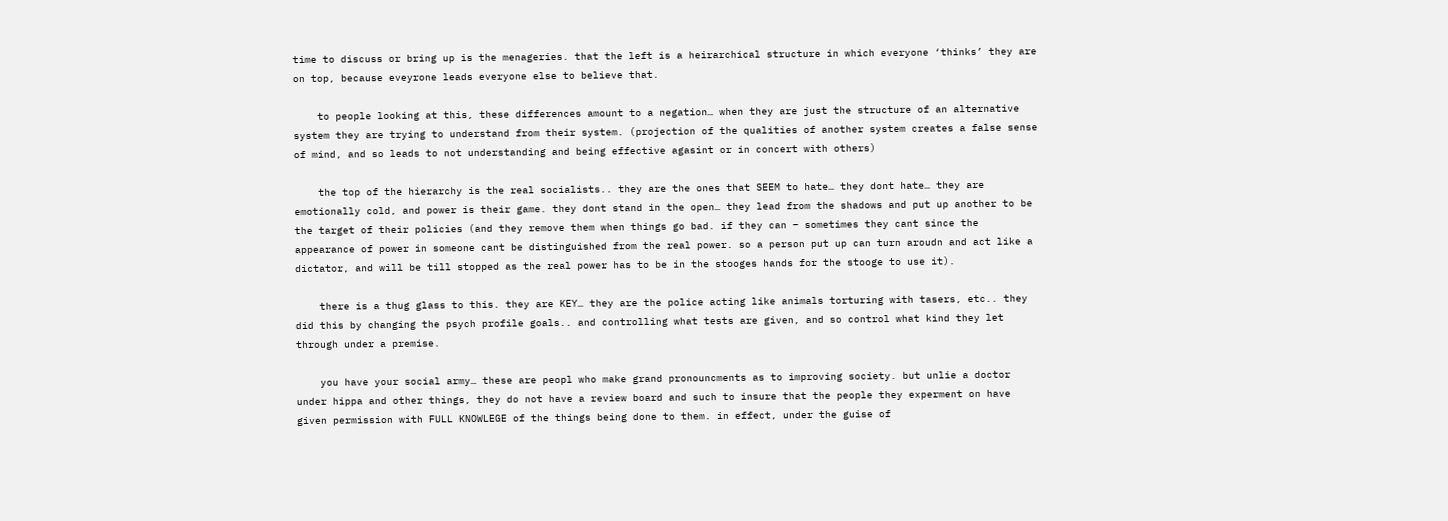time to discuss or bring up is the menageries. that the left is a heirarchical structure in which everyone ‘thinks’ they are on top, because eveyrone leads everyone else to believe that.

    to people looking at this, these differences amount to a negation… when they are just the structure of an alternative system they are trying to understand from their system. (projection of the qualities of another system creates a false sense of mind, and so leads to not understanding and being effective agasint or in concert with others)

    the top of the hierarchy is the real socialists.. they are the ones that SEEM to hate… they dont hate… they are emotionally cold, and power is their game. they dont stand in the open… they lead from the shadows and put up another to be the target of their policies (and they remove them when things go bad. if they can – sometimes they cant since the appearance of power in someone cant be distinguished from the real power. so a person put up can turn aroudn and act like a dictator, and will be till stopped as the real power has to be in the stooges hands for the stooge to use it).

    there is a thug glass to this. they are KEY… they are the police acting like animals torturing with tasers, etc.. they did this by changing the psych profile goals.. and controlling what tests are given, and so control what kind they let through under a premise.

    you have your social army… these are peopl who make grand pronouncments as to improving society. but unlie a doctor under hippa and other things, they do not have a review board and such to insure that the people they experment on have given permission with FULL KNOWLEGE of the things being done to them. in effect, under the guise of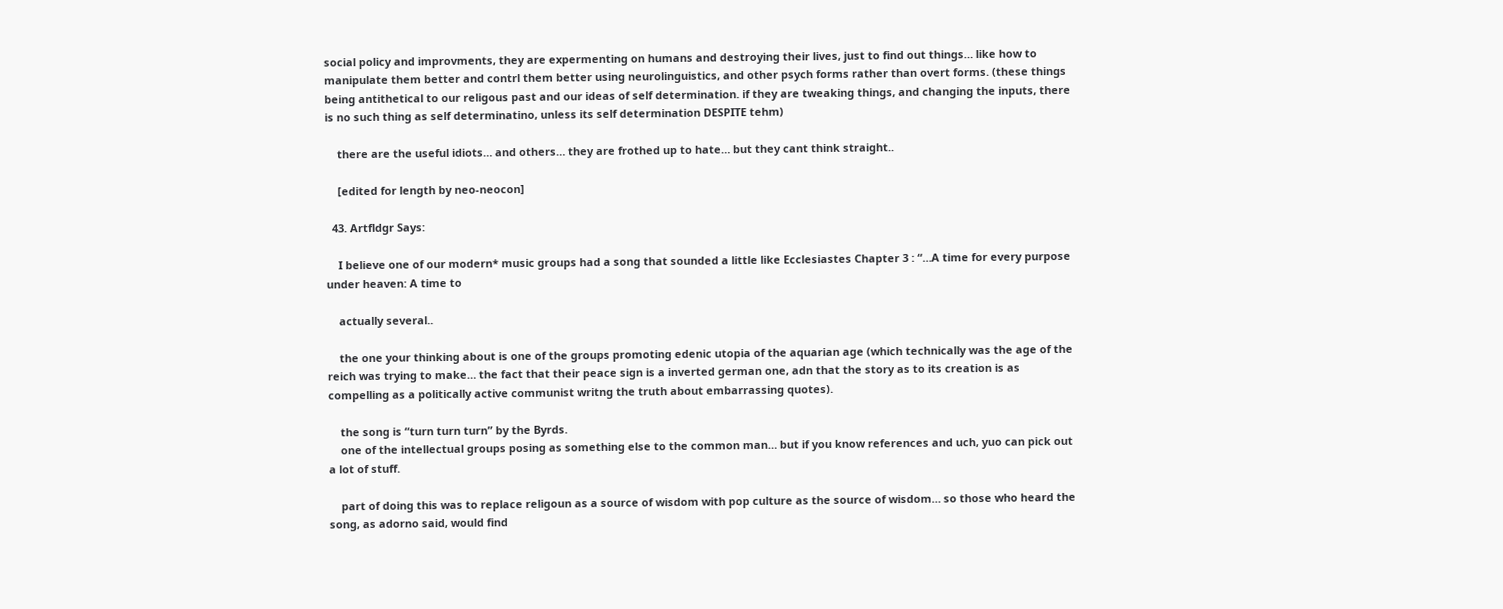social policy and improvments, they are expermenting on humans and destroying their lives, just to find out things… like how to manipulate them better and contrl them better using neurolinguistics, and other psych forms rather than overt forms. (these things being antithetical to our religous past and our ideas of self determination. if they are tweaking things, and changing the inputs, there is no such thing as self determinatino, unless its self determination DESPITE tehm)

    there are the useful idiots… and others… they are frothed up to hate… but they cant think straight..

    [edited for length by neo-neocon]

  43. Artfldgr Says:

    I believe one of our modern* music groups had a song that sounded a little like Ecclesiastes Chapter 3 : “…A time for every purpose under heaven: A time to

    actually several..

    the one your thinking about is one of the groups promoting edenic utopia of the aquarian age (which technically was the age of the reich was trying to make… the fact that their peace sign is a inverted german one, adn that the story as to its creation is as compelling as a politically active communist writng the truth about embarrassing quotes).

    the song is “turn turn turn” by the Byrds.
    one of the intellectual groups posing as something else to the common man… but if you know references and uch, yuo can pick out a lot of stuff.

    part of doing this was to replace religoun as a source of wisdom with pop culture as the source of wisdom… so those who heard the song, as adorno said, would find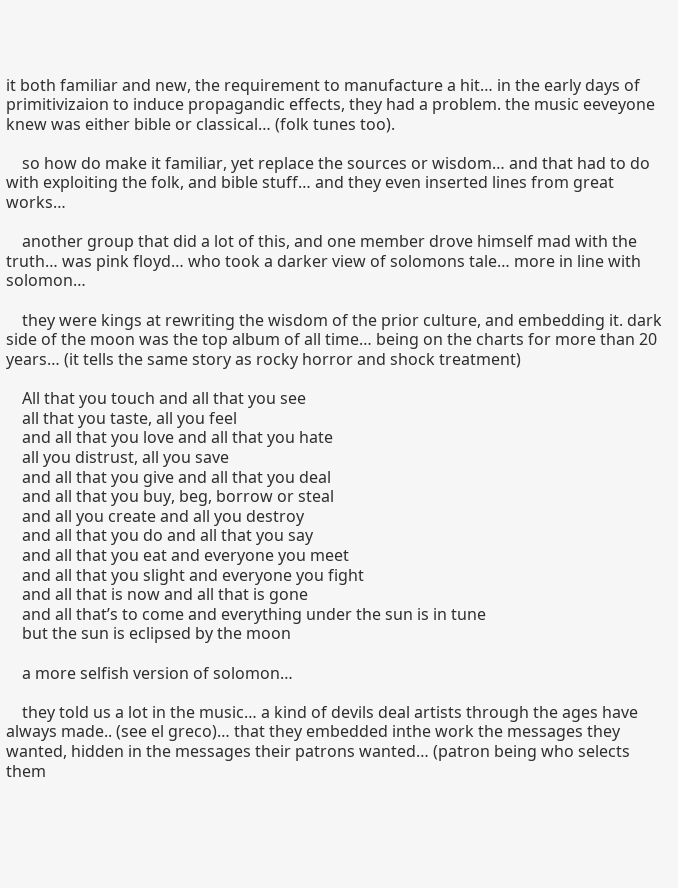it both familiar and new, the requirement to manufacture a hit… in the early days of primitivizaion to induce propagandic effects, they had a problem. the music eeveyone knew was either bible or classical… (folk tunes too).

    so how do make it familiar, yet replace the sources or wisdom… and that had to do with exploiting the folk, and bible stuff… and they even inserted lines from great works…

    another group that did a lot of this, and one member drove himself mad with the truth… was pink floyd… who took a darker view of solomons tale… more in line with solomon…

    they were kings at rewriting the wisdom of the prior culture, and embedding it. dark side of the moon was the top album of all time… being on the charts for more than 20 years… (it tells the same story as rocky horror and shock treatment)

    All that you touch and all that you see
    all that you taste, all you feel
    and all that you love and all that you hate
    all you distrust, all you save
    and all that you give and all that you deal
    and all that you buy, beg, borrow or steal
    and all you create and all you destroy
    and all that you do and all that you say
    and all that you eat and everyone you meet
    and all that you slight and everyone you fight
    and all that is now and all that is gone
    and all that’s to come and everything under the sun is in tune
    but the sun is eclipsed by the moon

    a more selfish version of solomon…

    they told us a lot in the music… a kind of devils deal artists through the ages have always made.. (see el greco)… that they embedded inthe work the messages they wanted, hidden in the messages their patrons wanted… (patron being who selects them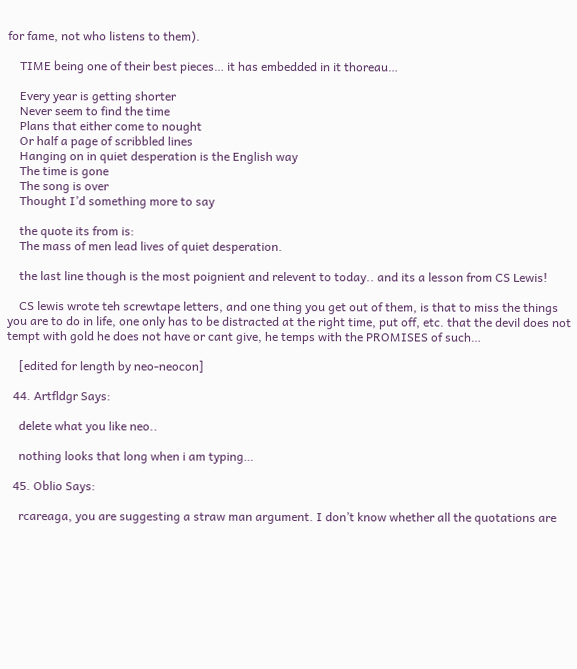for fame, not who listens to them).

    TIME being one of their best pieces… it has embedded in it thoreau…

    Every year is getting shorter
    Never seem to find the time
    Plans that either come to nought
    Or half a page of scribbled lines
    Hanging on in quiet desperation is the English way
    The time is gone
    The song is over
    Thought I’d something more to say

    the quote its from is:
    The mass of men lead lives of quiet desperation.

    the last line though is the most poignient and relevent to today.. and its a lesson from CS Lewis!

    CS lewis wrote teh screwtape letters, and one thing you get out of them, is that to miss the things you are to do in life, one only has to be distracted at the right time, put off, etc. that the devil does not tempt with gold he does not have or cant give, he temps with the PROMISES of such…

    [edited for length by neo-neocon]

  44. Artfldgr Says:

    delete what you like neo..

    nothing looks that long when i am typing…

  45. Oblio Says:

    rcareaga, you are suggesting a straw man argument. I don’t know whether all the quotations are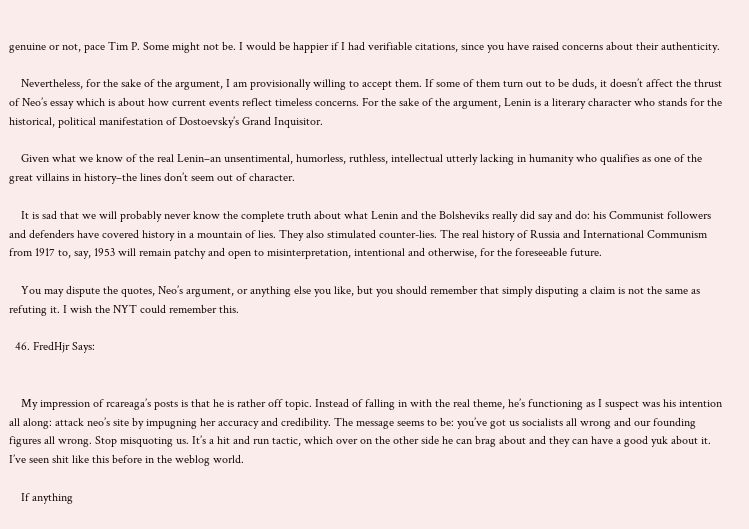genuine or not, pace Tim P. Some might not be. I would be happier if I had verifiable citations, since you have raised concerns about their authenticity.

    Nevertheless, for the sake of the argument, I am provisionally willing to accept them. If some of them turn out to be duds, it doesn’t affect the thrust of Neo’s essay which is about how current events reflect timeless concerns. For the sake of the argument, Lenin is a literary character who stands for the historical, political manifestation of Dostoevsky’s Grand Inquisitor.

    Given what we know of the real Lenin–an unsentimental, humorless, ruthless, intellectual utterly lacking in humanity who qualifies as one of the great villains in history–the lines don’t seem out of character.

    It is sad that we will probably never know the complete truth about what Lenin and the Bolsheviks really did say and do: his Communist followers and defenders have covered history in a mountain of lies. They also stimulated counter-lies. The real history of Russia and International Communism from 1917 to, say, 1953 will remain patchy and open to misinterpretation, intentional and otherwise, for the foreseeable future.

    You may dispute the quotes, Neo’s argument, or anything else you like, but you should remember that simply disputing a claim is not the same as refuting it. I wish the NYT could remember this.

  46. FredHjr Says:


    My impression of rcareaga’s posts is that he is rather off topic. Instead of falling in with the real theme, he’s functioning as I suspect was his intention all along: attack neo’s site by impugning her accuracy and credibility. The message seems to be: you’ve got us socialists all wrong and our founding figures all wrong. Stop misquoting us. It’s a hit and run tactic, which over on the other side he can brag about and they can have a good yuk about it. I’ve seen shit like this before in the weblog world.

    If anything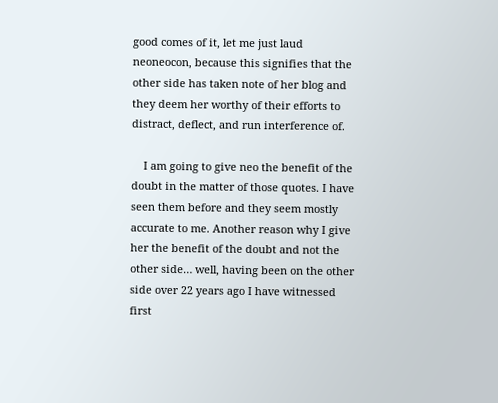good comes of it, let me just laud neoneocon, because this signifies that the other side has taken note of her blog and they deem her worthy of their efforts to distract, deflect, and run interference of.

    I am going to give neo the benefit of the doubt in the matter of those quotes. I have seen them before and they seem mostly accurate to me. Another reason why I give her the benefit of the doubt and not the other side… well, having been on the other side over 22 years ago I have witnessed first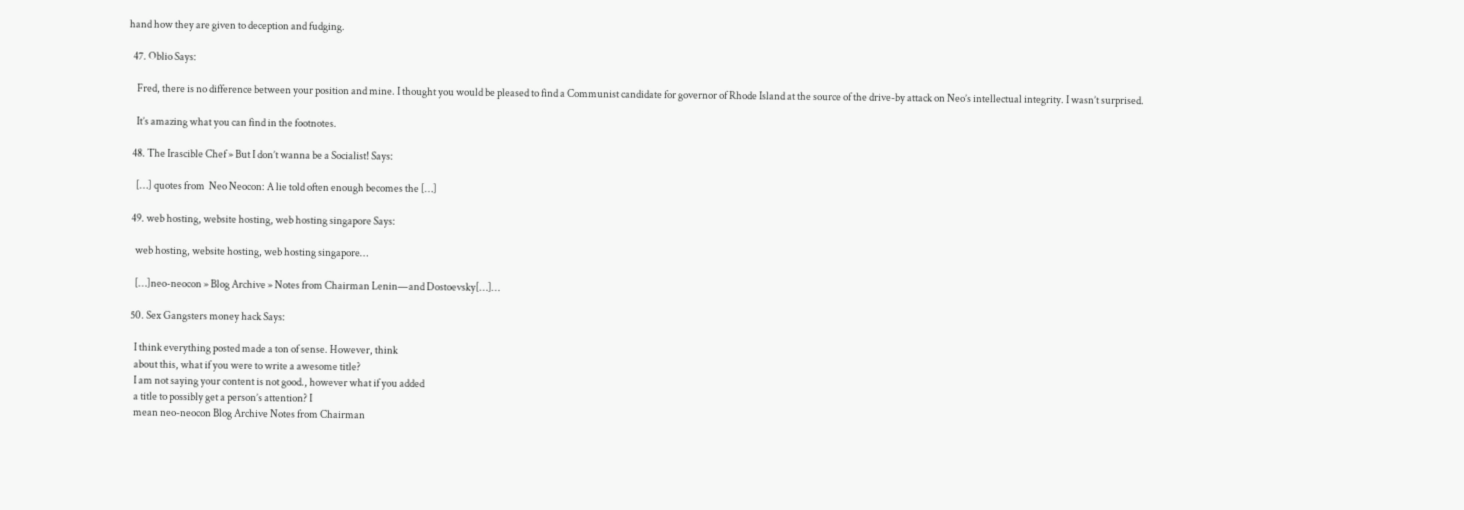hand how they are given to deception and fudging.

  47. Oblio Says:

    Fred, there is no difference between your position and mine. I thought you would be pleased to find a Communist candidate for governor of Rhode Island at the source of the drive-by attack on Neo’s intellectual integrity. I wasn’t surprised.

    It’s amazing what you can find in the footnotes.

  48. The Irascible Chef » But I don’t wanna be a Socialist! Says:

    […] quotes from  Neo Neocon: A lie told often enough becomes the […]

  49. web hosting, website hosting, web hosting singapore Says:

    web hosting, website hosting, web hosting singapore…

    […]neo-neocon » Blog Archive » Notes from Chairman Lenin—and Dostoevsky[…]…

  50. Sex Gangsters money hack Says:

    I think everything posted made a ton of sense. However, think
    about this, what if you were to write a awesome title?
    I am not saying your content is not good., however what if you added
    a title to possibly get a person’s attention? I
    mean neo-neocon Blog Archive Notes from Chairman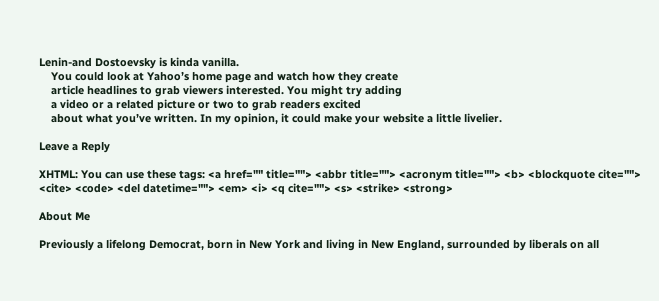Lenin-and Dostoevsky is kinda vanilla.
    You could look at Yahoo’s home page and watch how they create
    article headlines to grab viewers interested. You might try adding
    a video or a related picture or two to grab readers excited
    about what you’ve written. In my opinion, it could make your website a little livelier.

Leave a Reply

XHTML: You can use these tags: <a href="" title=""> <abbr title=""> <acronym title=""> <b> <blockquote cite=""> <cite> <code> <del datetime=""> <em> <i> <q cite=""> <s> <strike> <strong>

About Me

Previously a lifelong Democrat, born in New York and living in New England, surrounded by liberals on all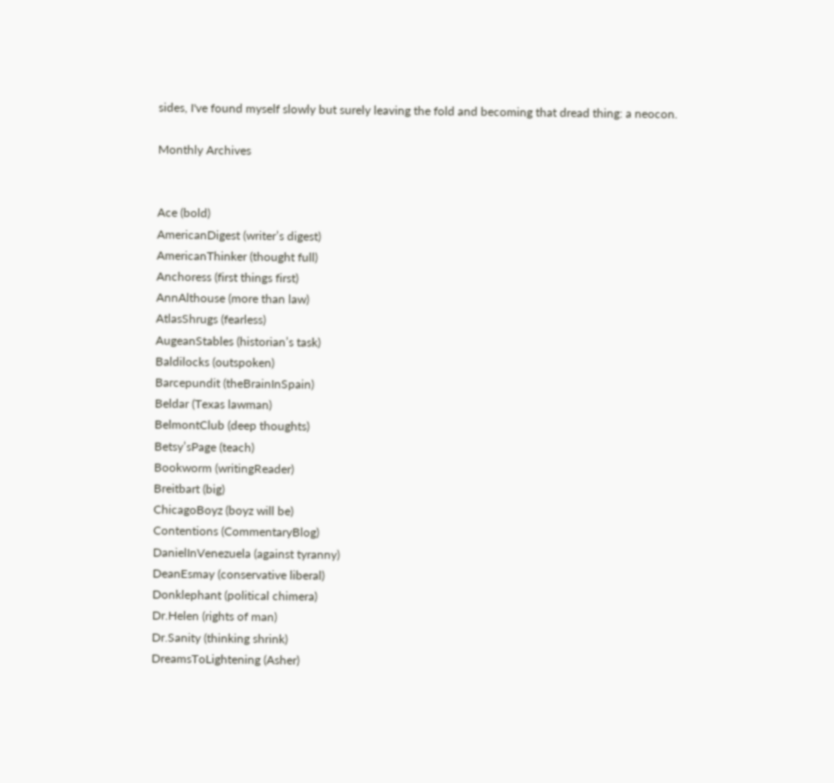sides, I've found myself slowly but surely leaving the fold and becoming that dread thing: a neocon.

Monthly Archives


Ace (bold)
AmericanDigest (writer’s digest)
AmericanThinker (thought full)
Anchoress (first things first)
AnnAlthouse (more than law)
AtlasShrugs (fearless)
AugeanStables (historian’s task)
Baldilocks (outspoken)
Barcepundit (theBrainInSpain)
Beldar (Texas lawman)
BelmontClub (deep thoughts)
Betsy’sPage (teach)
Bookworm (writingReader)
Breitbart (big)
ChicagoBoyz (boyz will be)
Contentions (CommentaryBlog)
DanielInVenezuela (against tyranny)
DeanEsmay (conservative liberal)
Donklephant (political chimera)
Dr.Helen (rights of man)
Dr.Sanity (thinking shrink)
DreamsToLightening (Asher)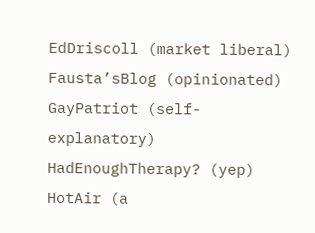EdDriscoll (market liberal)
Fausta’sBlog (opinionated)
GayPatriot (self-explanatory)
HadEnoughTherapy? (yep)
HotAir (a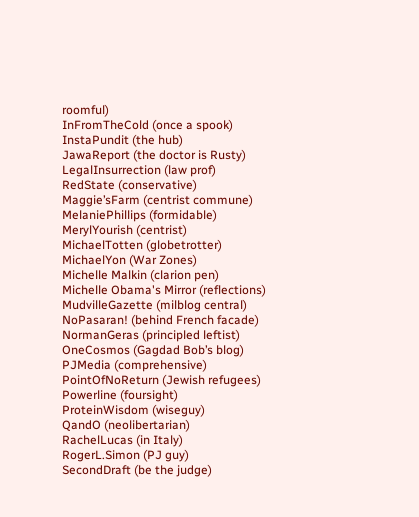roomful)
InFromTheCold (once a spook)
InstaPundit (the hub)
JawaReport (the doctor is Rusty)
LegalInsurrection (law prof)
RedState (conservative)
Maggie’sFarm (centrist commune)
MelaniePhillips (formidable)
MerylYourish (centrist)
MichaelTotten (globetrotter)
MichaelYon (War Zones)
Michelle Malkin (clarion pen)
Michelle Obama's Mirror (reflections)
MudvilleGazette (milblog central)
NoPasaran! (behind French facade)
NormanGeras (principled leftist)
OneCosmos (Gagdad Bob’s blog)
PJMedia (comprehensive)
PointOfNoReturn (Jewish refugees)
Powerline (foursight)
ProteinWisdom (wiseguy)
QandO (neolibertarian)
RachelLucas (in Italy)
RogerL.Simon (PJ guy)
SecondDraft (be the judge)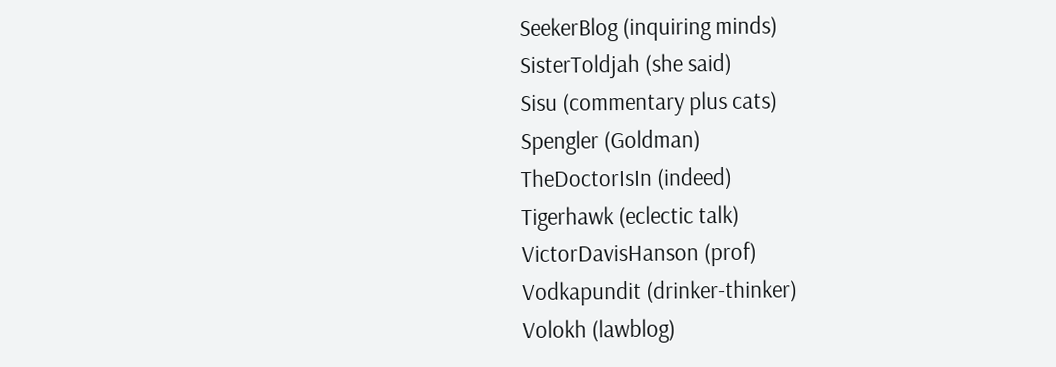SeekerBlog (inquiring minds)
SisterToldjah (she said)
Sisu (commentary plus cats)
Spengler (Goldman)
TheDoctorIsIn (indeed)
Tigerhawk (eclectic talk)
VictorDavisHanson (prof)
Vodkapundit (drinker-thinker)
Volokh (lawblog)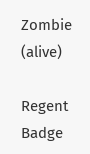Zombie (alive)

Regent Badge